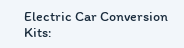Electric Car Conversion Kits: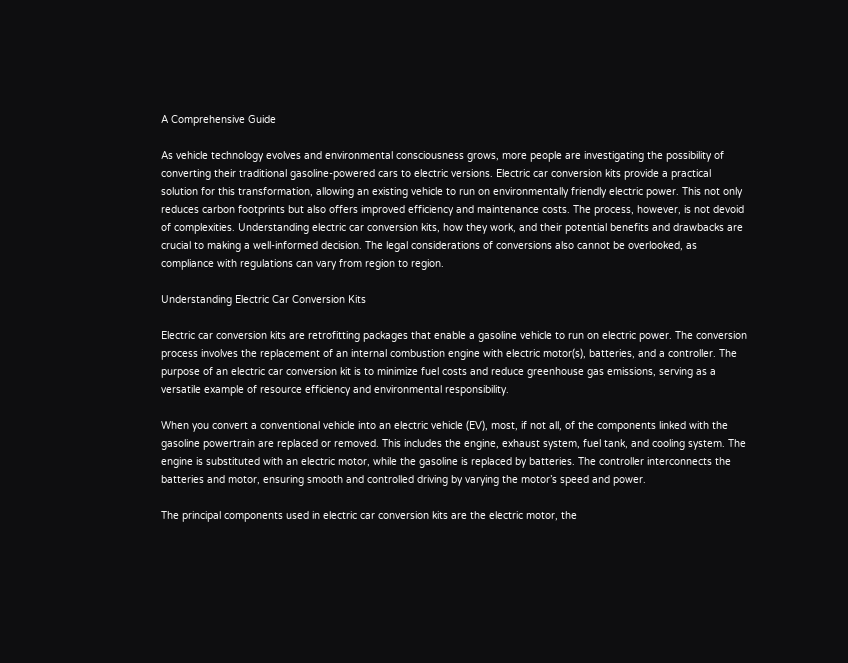A Comprehensive Guide

As vehicle technology evolves and environmental consciousness grows, more people are investigating the possibility of converting their traditional gasoline-powered cars to electric versions. Electric car conversion kits provide a practical solution for this transformation, allowing an existing vehicle to run on environmentally friendly electric power. This not only reduces carbon footprints but also offers improved efficiency and maintenance costs. The process, however, is not devoid of complexities. Understanding electric car conversion kits, how they work, and their potential benefits and drawbacks are crucial to making a well-informed decision. The legal considerations of conversions also cannot be overlooked, as compliance with regulations can vary from region to region.

Understanding Electric Car Conversion Kits

Electric car conversion kits are retrofitting packages that enable a gasoline vehicle to run on electric power. The conversion process involves the replacement of an internal combustion engine with electric motor(s), batteries, and a controller. The purpose of an electric car conversion kit is to minimize fuel costs and reduce greenhouse gas emissions, serving as a versatile example of resource efficiency and environmental responsibility.

When you convert a conventional vehicle into an electric vehicle (EV), most, if not all, of the components linked with the gasoline powertrain are replaced or removed. This includes the engine, exhaust system, fuel tank, and cooling system. The engine is substituted with an electric motor, while the gasoline is replaced by batteries. The controller interconnects the batteries and motor, ensuring smooth and controlled driving by varying the motor’s speed and power.

The principal components used in electric car conversion kits are the electric motor, the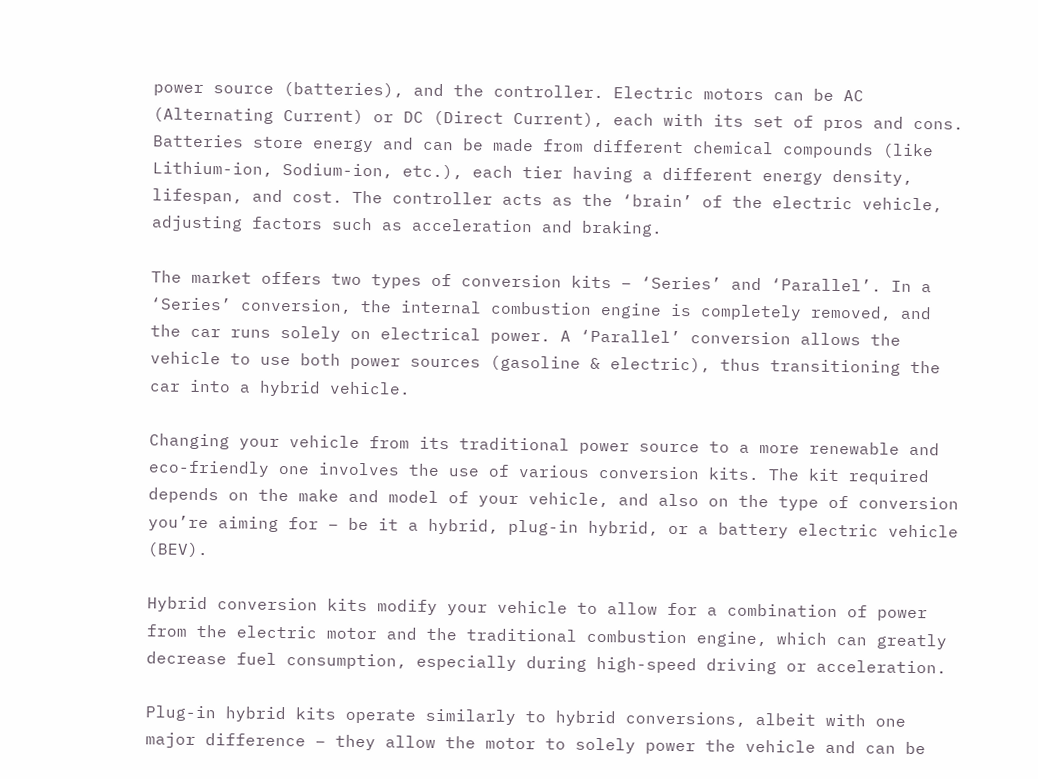power source (batteries), and the controller. Electric motors can be AC (Alternating Current) or DC (Direct Current), each with its set of pros and cons. Batteries store energy and can be made from different chemical compounds (like Lithium-ion, Sodium-ion, etc.), each tier having a different energy density, lifespan, and cost. The controller acts as the ‘brain’ of the electric vehicle, adjusting factors such as acceleration and braking.

The market offers two types of conversion kits – ‘Series’ and ‘Parallel’. In a ‘Series’ conversion, the internal combustion engine is completely removed, and the car runs solely on electrical power. A ‘Parallel’ conversion allows the vehicle to use both power sources (gasoline & electric), thus transitioning the car into a hybrid vehicle.

Changing your vehicle from its traditional power source to a more renewable and eco-friendly one involves the use of various conversion kits. The kit required depends on the make and model of your vehicle, and also on the type of conversion you’re aiming for – be it a hybrid, plug-in hybrid, or a battery electric vehicle (BEV).

Hybrid conversion kits modify your vehicle to allow for a combination of power from the electric motor and the traditional combustion engine, which can greatly decrease fuel consumption, especially during high-speed driving or acceleration.

Plug-in hybrid kits operate similarly to hybrid conversions, albeit with one major difference – they allow the motor to solely power the vehicle and can be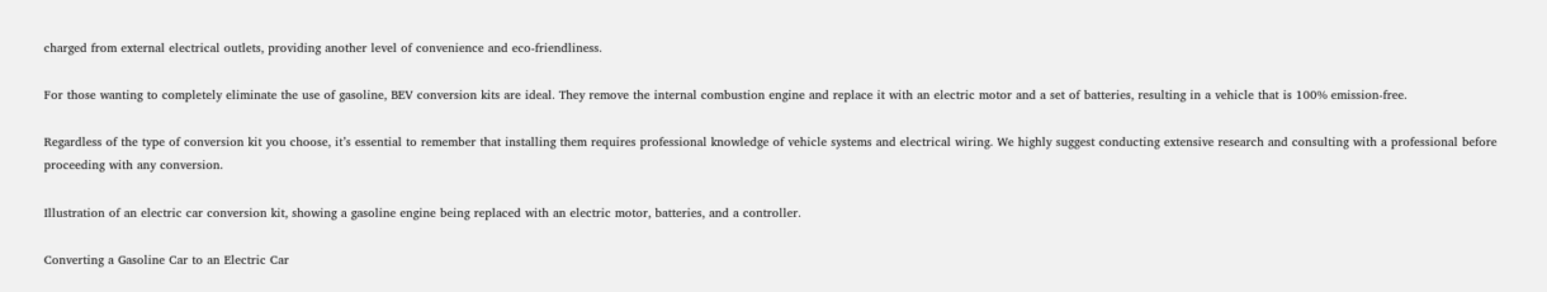charged from external electrical outlets, providing another level of convenience and eco-friendliness.

For those wanting to completely eliminate the use of gasoline, BEV conversion kits are ideal. They remove the internal combustion engine and replace it with an electric motor and a set of batteries, resulting in a vehicle that is 100% emission-free.

Regardless of the type of conversion kit you choose, it’s essential to remember that installing them requires professional knowledge of vehicle systems and electrical wiring. We highly suggest conducting extensive research and consulting with a professional before proceeding with any conversion.

Illustration of an electric car conversion kit, showing a gasoline engine being replaced with an electric motor, batteries, and a controller.

Converting a Gasoline Car to an Electric Car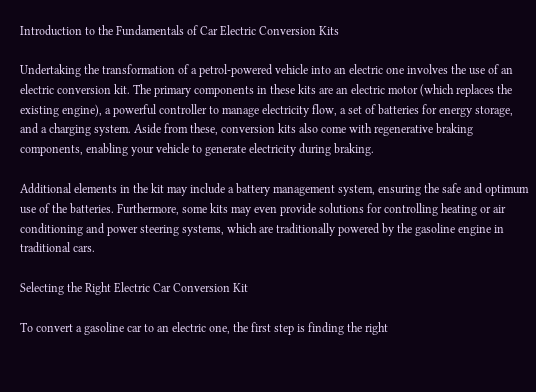Introduction to the Fundamentals of Car Electric Conversion Kits

Undertaking the transformation of a petrol-powered vehicle into an electric one involves the use of an electric conversion kit. The primary components in these kits are an electric motor (which replaces the existing engine), a powerful controller to manage electricity flow, a set of batteries for energy storage, and a charging system. Aside from these, conversion kits also come with regenerative braking components, enabling your vehicle to generate electricity during braking.

Additional elements in the kit may include a battery management system, ensuring the safe and optimum use of the batteries. Furthermore, some kits may even provide solutions for controlling heating or air conditioning and power steering systems, which are traditionally powered by the gasoline engine in traditional cars.

Selecting the Right Electric Car Conversion Kit

To convert a gasoline car to an electric one, the first step is finding the right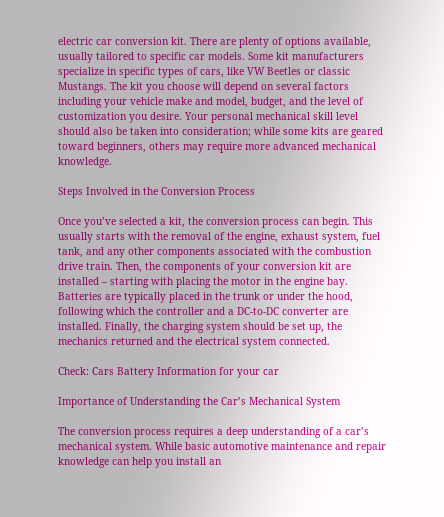electric car conversion kit. There are plenty of options available, usually tailored to specific car models. Some kit manufacturers specialize in specific types of cars, like VW Beetles or classic Mustangs. The kit you choose will depend on several factors including your vehicle make and model, budget, and the level of customization you desire. Your personal mechanical skill level should also be taken into consideration; while some kits are geared toward beginners, others may require more advanced mechanical knowledge.

Steps Involved in the Conversion Process

Once you’ve selected a kit, the conversion process can begin. This usually starts with the removal of the engine, exhaust system, fuel tank, and any other components associated with the combustion drive train. Then, the components of your conversion kit are installed – starting with placing the motor in the engine bay. Batteries are typically placed in the trunk or under the hood, following which the controller and a DC-to-DC converter are installed. Finally, the charging system should be set up, the mechanics returned and the electrical system connected.

Check: Cars Battery Information for your car

Importance of Understanding the Car’s Mechanical System

The conversion process requires a deep understanding of a car’s mechanical system. While basic automotive maintenance and repair knowledge can help you install an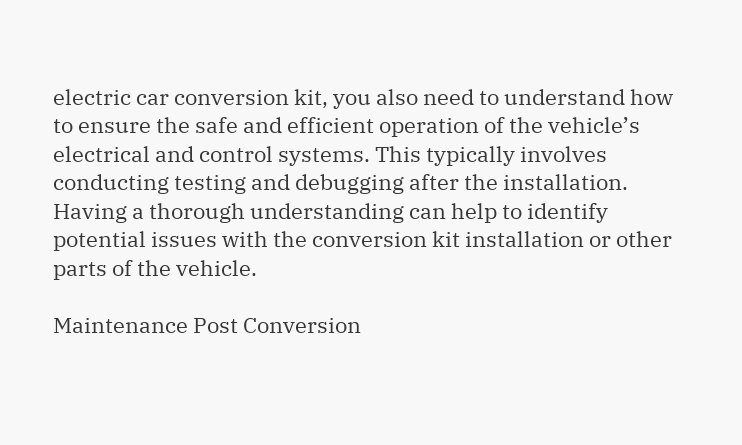electric car conversion kit, you also need to understand how to ensure the safe and efficient operation of the vehicle’s electrical and control systems. This typically involves conducting testing and debugging after the installation. Having a thorough understanding can help to identify potential issues with the conversion kit installation or other parts of the vehicle.

Maintenance Post Conversion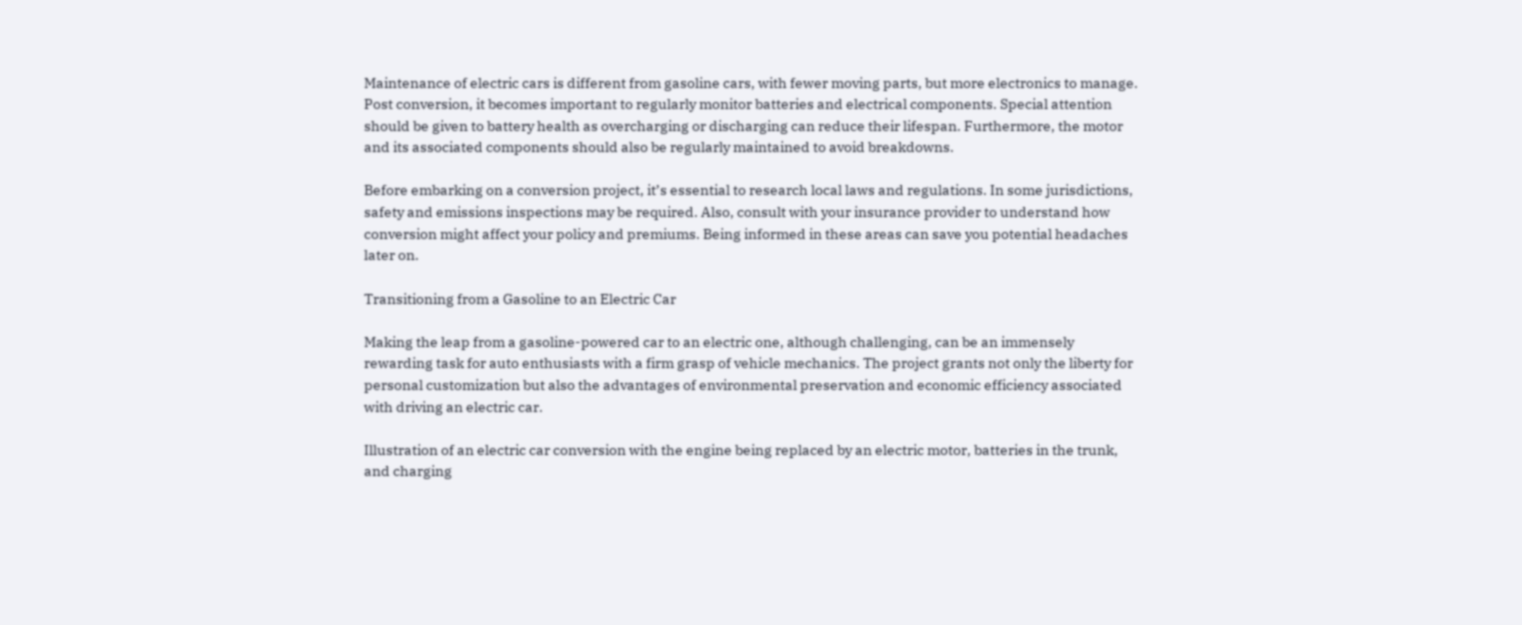Maintenance of electric cars is different from gasoline cars, with fewer moving parts, but more electronics to manage. Post conversion, it becomes important to regularly monitor batteries and electrical components. Special attention should be given to battery health as overcharging or discharging can reduce their lifespan. Furthermore, the motor and its associated components should also be regularly maintained to avoid breakdowns.

Before embarking on a conversion project, it’s essential to research local laws and regulations. In some jurisdictions, safety and emissions inspections may be required. Also, consult with your insurance provider to understand how conversion might affect your policy and premiums. Being informed in these areas can save you potential headaches later on.

Transitioning from a Gasoline to an Electric Car

Making the leap from a gasoline-powered car to an electric one, although challenging, can be an immensely rewarding task for auto enthusiasts with a firm grasp of vehicle mechanics. The project grants not only the liberty for personal customization but also the advantages of environmental preservation and economic efficiency associated with driving an electric car.

Illustration of an electric car conversion with the engine being replaced by an electric motor, batteries in the trunk, and charging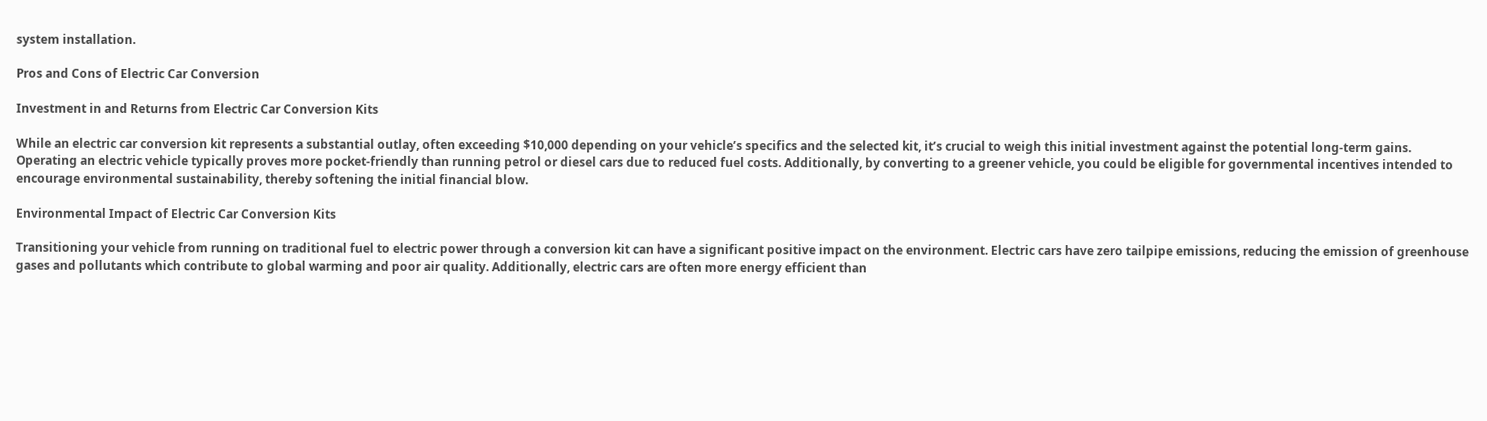system installation.

Pros and Cons of Electric Car Conversion

Investment in and Returns from Electric Car Conversion Kits

While an electric car conversion kit represents a substantial outlay, often exceeding $10,000 depending on your vehicle’s specifics and the selected kit, it’s crucial to weigh this initial investment against the potential long-term gains. Operating an electric vehicle typically proves more pocket-friendly than running petrol or diesel cars due to reduced fuel costs. Additionally, by converting to a greener vehicle, you could be eligible for governmental incentives intended to encourage environmental sustainability, thereby softening the initial financial blow.

Environmental Impact of Electric Car Conversion Kits

Transitioning your vehicle from running on traditional fuel to electric power through a conversion kit can have a significant positive impact on the environment. Electric cars have zero tailpipe emissions, reducing the emission of greenhouse gases and pollutants which contribute to global warming and poor air quality. Additionally, electric cars are often more energy efficient than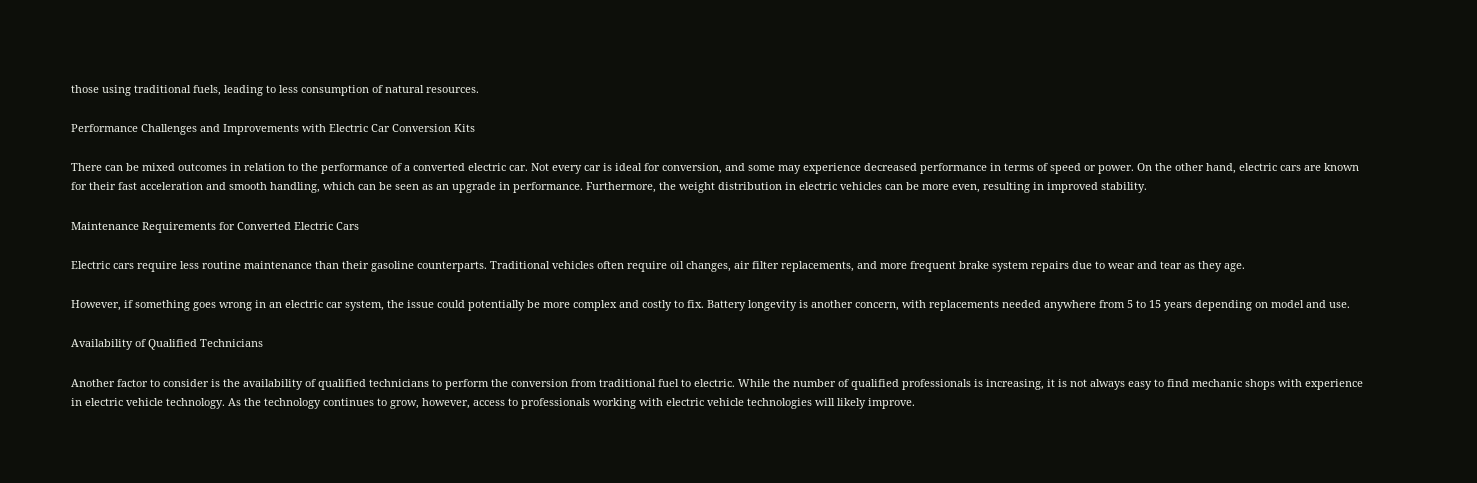those using traditional fuels, leading to less consumption of natural resources.

Performance Challenges and Improvements with Electric Car Conversion Kits

There can be mixed outcomes in relation to the performance of a converted electric car. Not every car is ideal for conversion, and some may experience decreased performance in terms of speed or power. On the other hand, electric cars are known for their fast acceleration and smooth handling, which can be seen as an upgrade in performance. Furthermore, the weight distribution in electric vehicles can be more even, resulting in improved stability.

Maintenance Requirements for Converted Electric Cars

Electric cars require less routine maintenance than their gasoline counterparts. Traditional vehicles often require oil changes, air filter replacements, and more frequent brake system repairs due to wear and tear as they age.

However, if something goes wrong in an electric car system, the issue could potentially be more complex and costly to fix. Battery longevity is another concern, with replacements needed anywhere from 5 to 15 years depending on model and use.

Availability of Qualified Technicians

Another factor to consider is the availability of qualified technicians to perform the conversion from traditional fuel to electric. While the number of qualified professionals is increasing, it is not always easy to find mechanic shops with experience in electric vehicle technology. As the technology continues to grow, however, access to professionals working with electric vehicle technologies will likely improve.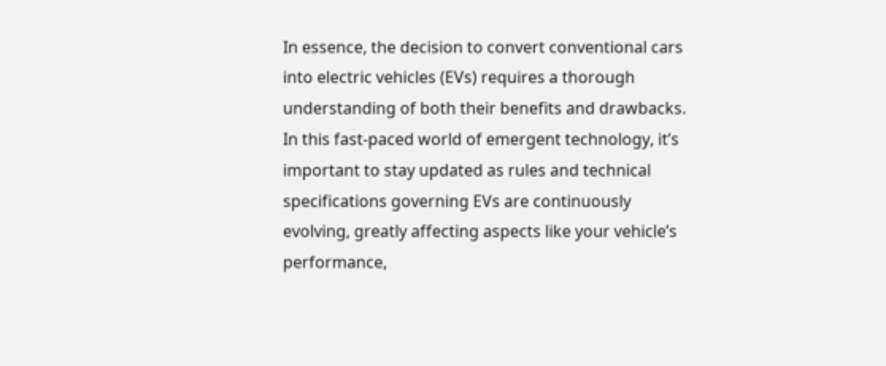In essence, the decision to convert conventional cars into electric vehicles (EVs) requires a thorough understanding of both their benefits and drawbacks. In this fast-paced world of emergent technology, it’s important to stay updated as rules and technical specifications governing EVs are continuously evolving, greatly affecting aspects like your vehicle’s performance,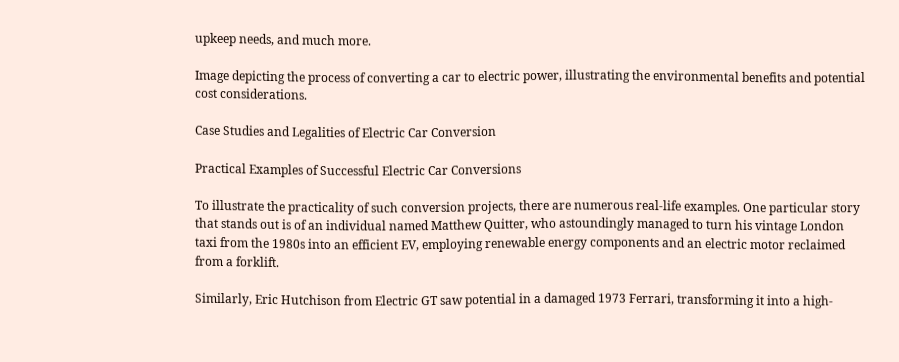upkeep needs, and much more.

Image depicting the process of converting a car to electric power, illustrating the environmental benefits and potential cost considerations.

Case Studies and Legalities of Electric Car Conversion

Practical Examples of Successful Electric Car Conversions

To illustrate the practicality of such conversion projects, there are numerous real-life examples. One particular story that stands out is of an individual named Matthew Quitter, who astoundingly managed to turn his vintage London taxi from the 1980s into an efficient EV, employing renewable energy components and an electric motor reclaimed from a forklift.

Similarly, Eric Hutchison from Electric GT saw potential in a damaged 1973 Ferrari, transforming it into a high-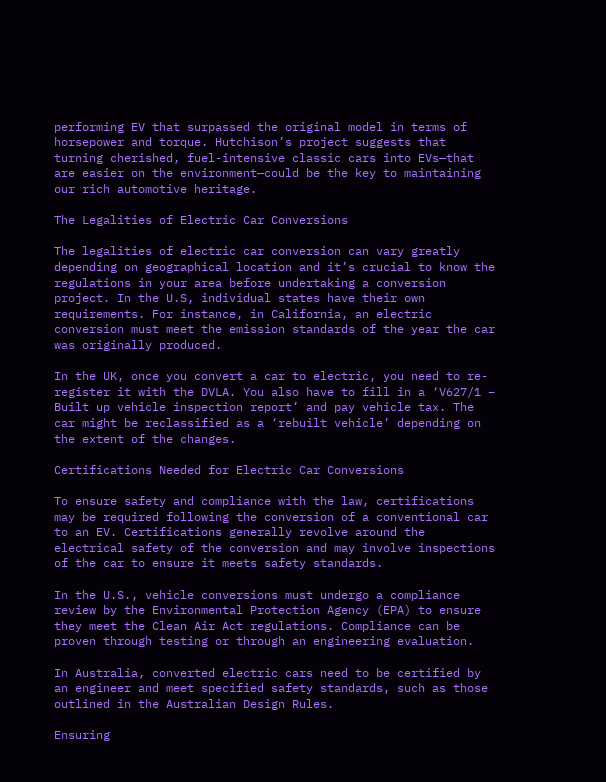performing EV that surpassed the original model in terms of horsepower and torque. Hutchison’s project suggests that turning cherished, fuel-intensive classic cars into EVs—that are easier on the environment—could be the key to maintaining our rich automotive heritage.

The Legalities of Electric Car Conversions

The legalities of electric car conversion can vary greatly depending on geographical location and it’s crucial to know the regulations in your area before undertaking a conversion project. In the U.S, individual states have their own requirements. For instance, in California, an electric conversion must meet the emission standards of the year the car was originally produced.

In the UK, once you convert a car to electric, you need to re-register it with the DVLA. You also have to fill in a ‘V627/1 – Built up vehicle inspection report’ and pay vehicle tax. The car might be reclassified as a ‘rebuilt vehicle’ depending on the extent of the changes.

Certifications Needed for Electric Car Conversions

To ensure safety and compliance with the law, certifications may be required following the conversion of a conventional car to an EV. Certifications generally revolve around the electrical safety of the conversion and may involve inspections of the car to ensure it meets safety standards.

In the U.S., vehicle conversions must undergo a compliance review by the Environmental Protection Agency (EPA) to ensure they meet the Clean Air Act regulations. Compliance can be proven through testing or through an engineering evaluation.

In Australia, converted electric cars need to be certified by an engineer and meet specified safety standards, such as those outlined in the Australian Design Rules.

Ensuring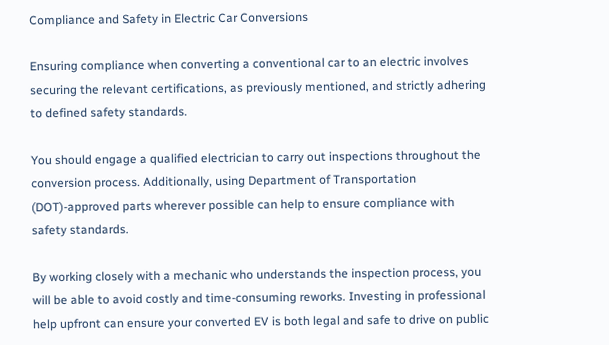Compliance and Safety in Electric Car Conversions

Ensuring compliance when converting a conventional car to an electric involves securing the relevant certifications, as previously mentioned, and strictly adhering to defined safety standards.

You should engage a qualified electrician to carry out inspections throughout the conversion process. Additionally, using Department of Transportation (DOT)-approved parts wherever possible can help to ensure compliance with safety standards.

By working closely with a mechanic who understands the inspection process, you will be able to avoid costly and time-consuming reworks. Investing in professional help upfront can ensure your converted EV is both legal and safe to drive on public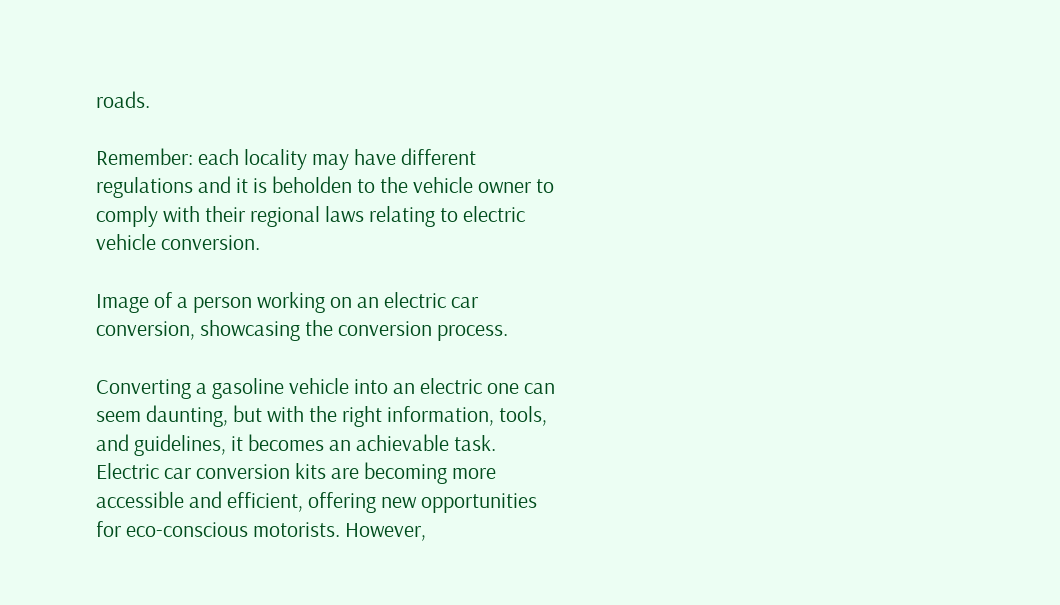roads.

Remember: each locality may have different regulations and it is beholden to the vehicle owner to comply with their regional laws relating to electric vehicle conversion.

Image of a person working on an electric car conversion, showcasing the conversion process.

Converting a gasoline vehicle into an electric one can seem daunting, but with the right information, tools, and guidelines, it becomes an achievable task. Electric car conversion kits are becoming more accessible and efficient, offering new opportunities for eco-conscious motorists. However,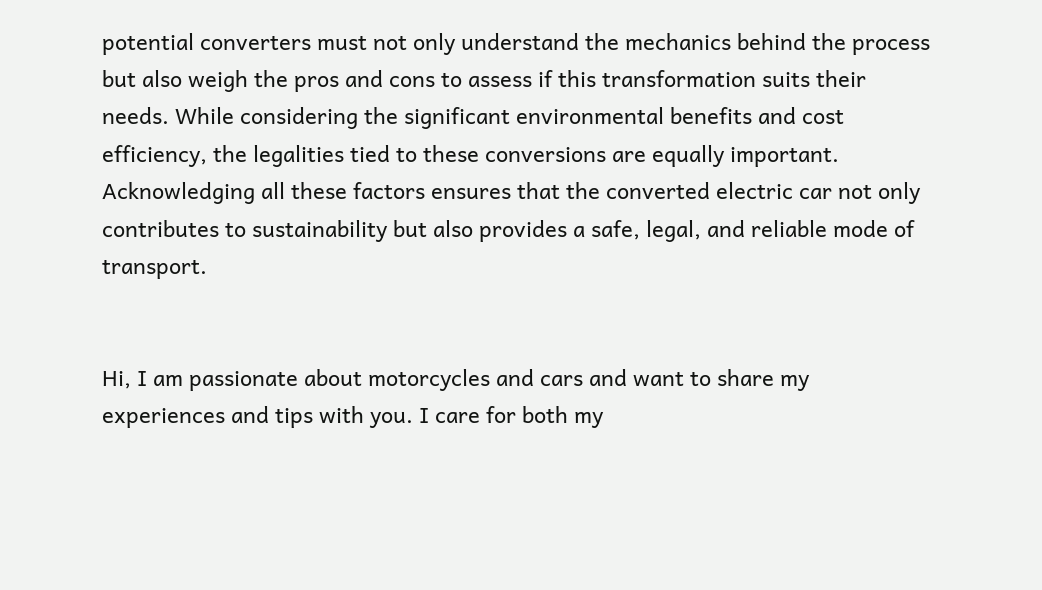potential converters must not only understand the mechanics behind the process but also weigh the pros and cons to assess if this transformation suits their needs. While considering the significant environmental benefits and cost efficiency, the legalities tied to these conversions are equally important. Acknowledging all these factors ensures that the converted electric car not only contributes to sustainability but also provides a safe, legal, and reliable mode of transport.


Hi, I am passionate about motorcycles and cars and want to share my experiences and tips with you. I care for both my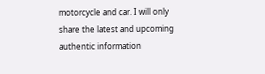motorcycle and car. I will only share the latest and upcoming authentic information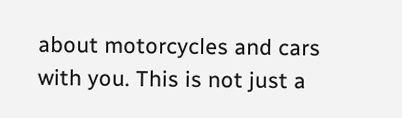about motorcycles and cars with you. This is not just a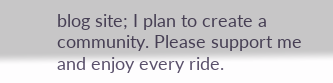blog site; I plan to create a community. Please support me and enjoy every ride.